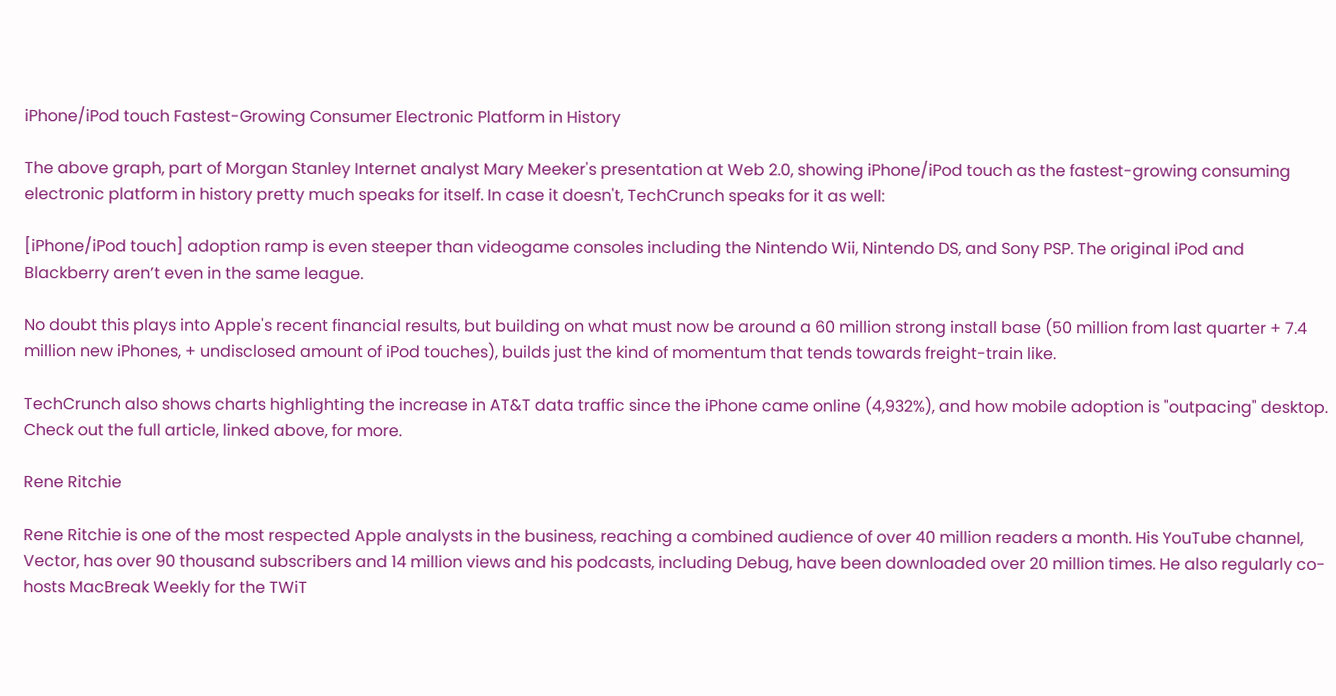iPhone/iPod touch Fastest-Growing Consumer Electronic Platform in History

The above graph, part of Morgan Stanley Internet analyst Mary Meeker's presentation at Web 2.0, showing iPhone/iPod touch as the fastest-growing consuming electronic platform in history pretty much speaks for itself. In case it doesn't, TechCrunch speaks for it as well:

[iPhone/iPod touch] adoption ramp is even steeper than videogame consoles including the Nintendo Wii, Nintendo DS, and Sony PSP. The original iPod and Blackberry aren’t even in the same league.

No doubt this plays into Apple's recent financial results, but building on what must now be around a 60 million strong install base (50 million from last quarter + 7.4 million new iPhones, + undisclosed amount of iPod touches), builds just the kind of momentum that tends towards freight-train like.

TechCrunch also shows charts highlighting the increase in AT&T data traffic since the iPhone came online (4,932%), and how mobile adoption is "outpacing" desktop. Check out the full article, linked above, for more.

Rene Ritchie

Rene Ritchie is one of the most respected Apple analysts in the business, reaching a combined audience of over 40 million readers a month. His YouTube channel, Vector, has over 90 thousand subscribers and 14 million views and his podcasts, including Debug, have been downloaded over 20 million times. He also regularly co-hosts MacBreak Weekly for the TWiT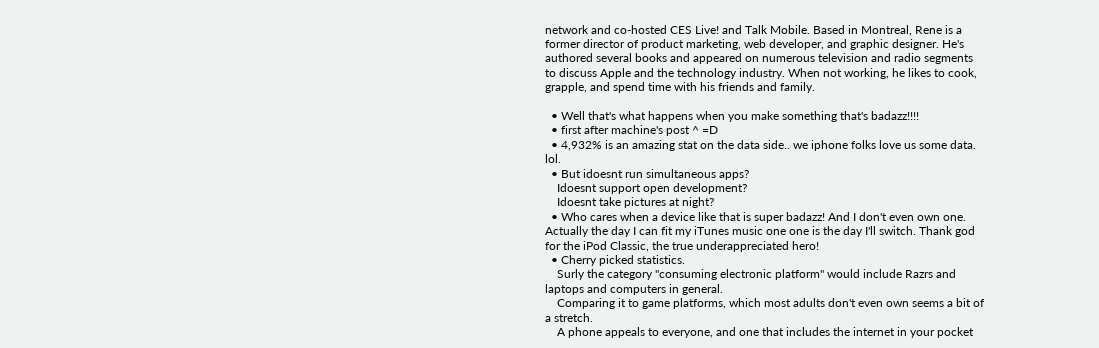network and co-hosted CES Live! and Talk Mobile. Based in Montreal, Rene is a former director of product marketing, web developer, and graphic designer. He's authored several books and appeared on numerous television and radio segments to discuss Apple and the technology industry. When not working, he likes to cook, grapple, and spend time with his friends and family.

  • Well that's what happens when you make something that's badazz!!!!
  • first after machine's post ^ =D
  • 4,932% is an amazing stat on the data side.. we iphone folks love us some data. lol.
  • But idoesnt run simultaneous apps?
    Idoesnt support open development?
    Idoesnt take pictures at night?
  • Who cares when a device like that is super badazz! And I don't even own one. Actually the day I can fit my iTunes music one one is the day I'll switch. Thank god for the iPod Classic, the true underappreciated hero!
  • Cherry picked statistics.
    Surly the category "consuming electronic platform" would include Razrs and laptops and computers in general.
    Comparing it to game platforms, which most adults don't even own seems a bit of a stretch.
    A phone appeals to everyone, and one that includes the internet in your pocket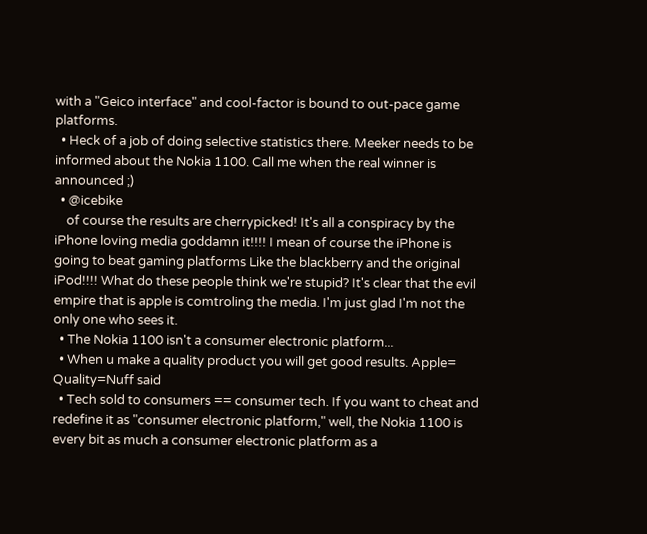with a "Geico interface" and cool-factor is bound to out-pace game platforms.
  • Heck of a job of doing selective statistics there. Meeker needs to be informed about the Nokia 1100. Call me when the real winner is announced ;)
  • @icebike
    of course the results are cherrypicked! It's all a conspiracy by the iPhone loving media goddamn it!!!! I mean of course the iPhone is going to beat gaming platforms Like the blackberry and the original iPod!!!! What do these people think we're stupid? It's clear that the evil empire that is apple is comtroling the media. I'm just glad I'm not the only one who sees it.
  • The Nokia 1100 isn't a consumer electronic platform...
  • When u make a quality product you will get good results. Apple= Quality=Nuff said
  • Tech sold to consumers == consumer tech. If you want to cheat and redefine it as "consumer electronic platform," well, the Nokia 1100 is every bit as much a consumer electronic platform as a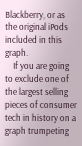Blackberry, or as the original iPods included in this graph.
    If you are going to exclude one of the largest selling pieces of consumer tech in history on a graph trumpeting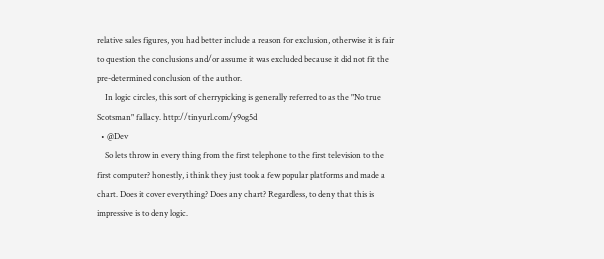relative sales figures, you had better include a reason for exclusion, otherwise it is fair to question the conclusions and/or assume it was excluded because it did not fit the pre-determined conclusion of the author.
    In logic circles, this sort of cherrypicking is generally referred to as the "No true Scotsman" fallacy. http://tinyurl.com/y9og5d
  • @Dev
    So lets throw in every thing from the first telephone to the first television to the first computer? honestly, i think they just took a few popular platforms and made a chart. Does it cover everything? Does any chart? Regardless, to deny that this is impressive is to deny logic.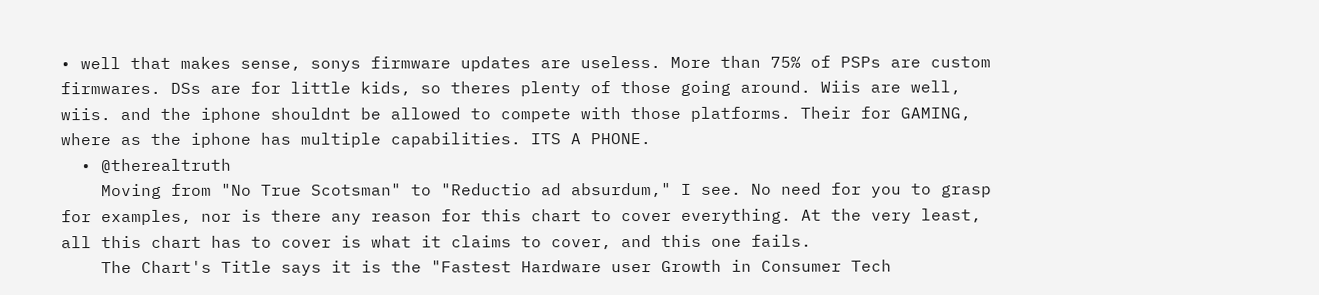• well that makes sense, sonys firmware updates are useless. More than 75% of PSPs are custom firmwares. DSs are for little kids, so theres plenty of those going around. Wiis are well, wiis. and the iphone shouldnt be allowed to compete with those platforms. Their for GAMING, where as the iphone has multiple capabilities. ITS A PHONE.
  • @therealtruth
    Moving from "No True Scotsman" to "Reductio ad absurdum," I see. No need for you to grasp for examples, nor is there any reason for this chart to cover everything. At the very least, all this chart has to cover is what it claims to cover, and this one fails.
    The Chart's Title says it is the "Fastest Hardware user Growth in Consumer Tech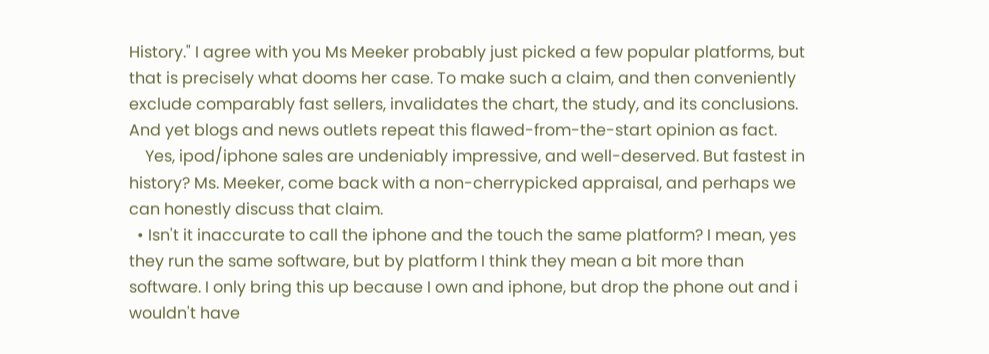History." I agree with you Ms Meeker probably just picked a few popular platforms, but that is precisely what dooms her case. To make such a claim, and then conveniently exclude comparably fast sellers, invalidates the chart, the study, and its conclusions. And yet blogs and news outlets repeat this flawed-from-the-start opinion as fact.
    Yes, ipod/iphone sales are undeniably impressive, and well-deserved. But fastest in history? Ms. Meeker, come back with a non-cherrypicked appraisal, and perhaps we can honestly discuss that claim.
  • Isn't it inaccurate to call the iphone and the touch the same platform? I mean, yes they run the same software, but by platform I think they mean a bit more than software. I only bring this up because I own and iphone, but drop the phone out and i wouldn't have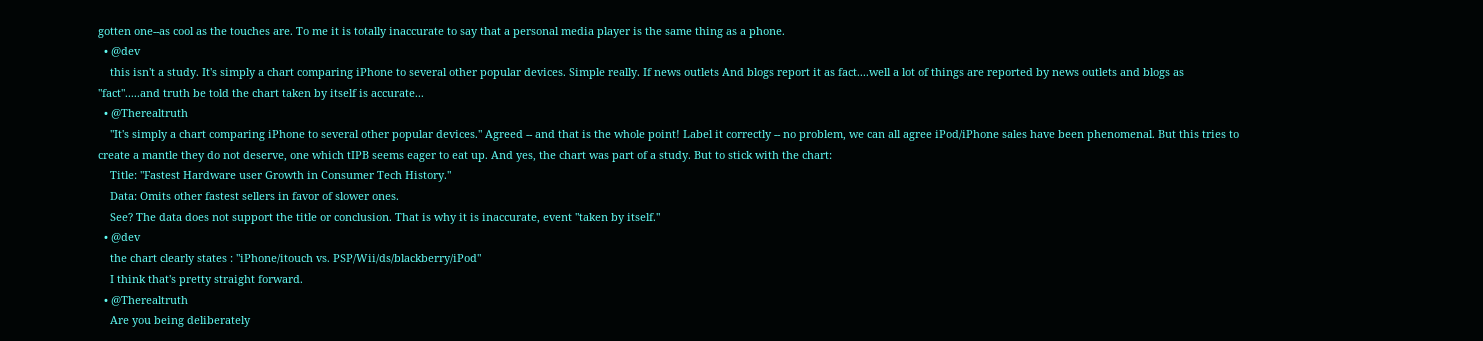gotten one--as cool as the touches are. To me it is totally inaccurate to say that a personal media player is the same thing as a phone.
  • @dev
    this isn't a study. It's simply a chart comparing iPhone to several other popular devices. Simple really. If news outlets And blogs report it as fact....well a lot of things are reported by news outlets and blogs as "fact".....and truth be told the chart taken by itself is accurate...
  • @Therealtruth
    "It's simply a chart comparing iPhone to several other popular devices." Agreed -- and that is the whole point! Label it correctly -- no problem, we can all agree iPod/iPhone sales have been phenomenal. But this tries to create a mantle they do not deserve, one which tIPB seems eager to eat up. And yes, the chart was part of a study. But to stick with the chart:
    Title: "Fastest Hardware user Growth in Consumer Tech History."
    Data: Omits other fastest sellers in favor of slower ones.
    See? The data does not support the title or conclusion. That is why it is inaccurate, event "taken by itself."
  • @dev
    the chart clearly states : "iPhone/itouch vs. PSP/Wii/ds/blackberry/iPod"
    I think that's pretty straight forward.
  • @Therealtruth
    Are you being deliberately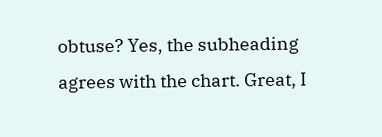obtuse? Yes, the subheading agrees with the chart. Great, I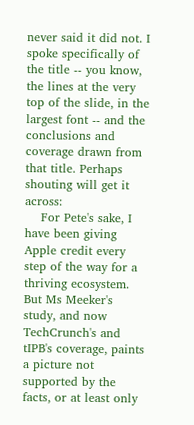never said it did not. I spoke specifically of the title -- you know, the lines at the very top of the slide, in the largest font -- and the conclusions and coverage drawn from that title. Perhaps shouting will get it across:
    For Pete's sake, I have been giving Apple credit every step of the way for a thriving ecosystem. But Ms Meeker's study, and now TechCrunch's and tIPB's coverage, paints a picture not supported by the facts, or at least only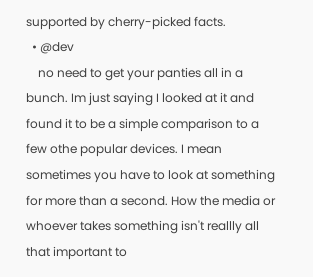supported by cherry-picked facts.
  • @dev
    no need to get your panties all in a bunch. Im just saying I looked at it and found it to be a simple comparison to a few othe popular devices. I mean sometimes you have to look at something for more than a second. How the media or whoever takes something isn't reallly all that important to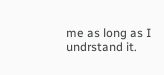me as long as I undrstand it.